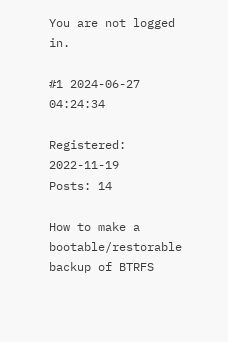You are not logged in.

#1 2024-06-27 04:24:34

Registered: 2022-11-19
Posts: 14

How to make a bootable/restorable backup of BTRFS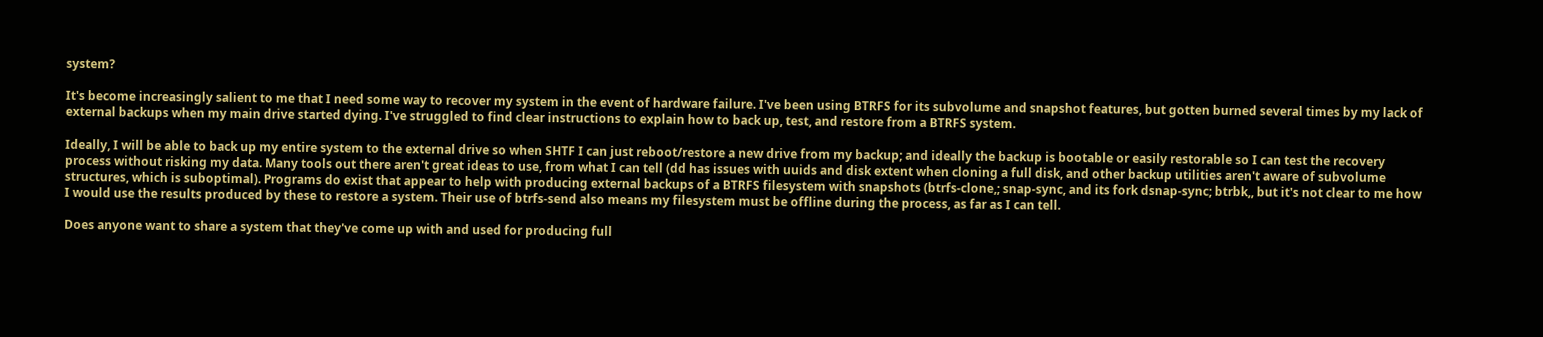system?

It's become increasingly salient to me that I need some way to recover my system in the event of hardware failure. I've been using BTRFS for its subvolume and snapshot features, but gotten burned several times by my lack of external backups when my main drive started dying. I've struggled to find clear instructions to explain how to back up, test, and restore from a BTRFS system.

Ideally, I will be able to back up my entire system to the external drive so when SHTF I can just reboot/restore a new drive from my backup; and ideally the backup is bootable or easily restorable so I can test the recovery process without risking my data. Many tools out there aren't great ideas to use, from what I can tell (dd has issues with uuids and disk extent when cloning a full disk, and other backup utilities aren't aware of subvolume structures, which is suboptimal). Programs do exist that appear to help with producing external backups of a BTRFS filesystem with snapshots (btrfs-clone,; snap-sync, and its fork dsnap-sync; btrbk,, but it's not clear to me how I would use the results produced by these to restore a system. Their use of btrfs-send also means my filesystem must be offline during the process, as far as I can tell.

Does anyone want to share a system that they've come up with and used for producing full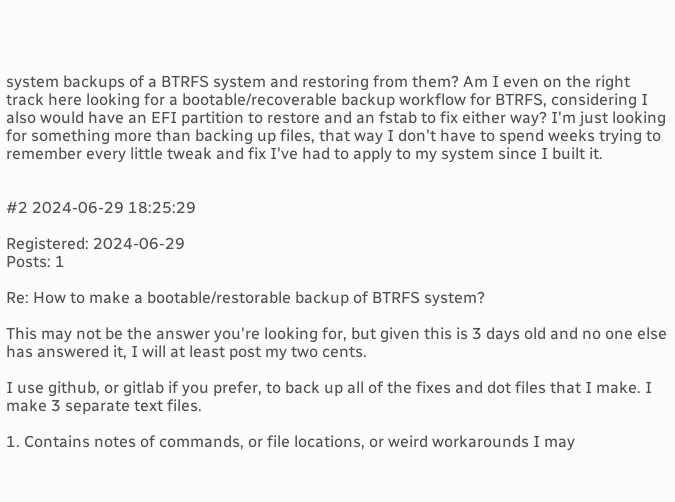system backups of a BTRFS system and restoring from them? Am I even on the right track here looking for a bootable/recoverable backup workflow for BTRFS, considering I also would have an EFI partition to restore and an fstab to fix either way? I'm just looking for something more than backing up files, that way I don't have to spend weeks trying to remember every little tweak and fix I've had to apply to my system since I built it.


#2 2024-06-29 18:25:29

Registered: 2024-06-29
Posts: 1

Re: How to make a bootable/restorable backup of BTRFS system?

This may not be the answer you're looking for, but given this is 3 days old and no one else has answered it, I will at least post my two cents.

I use github, or gitlab if you prefer, to back up all of the fixes and dot files that I make. I make 3 separate text files.

1. Contains notes of commands, or file locations, or weird workarounds I may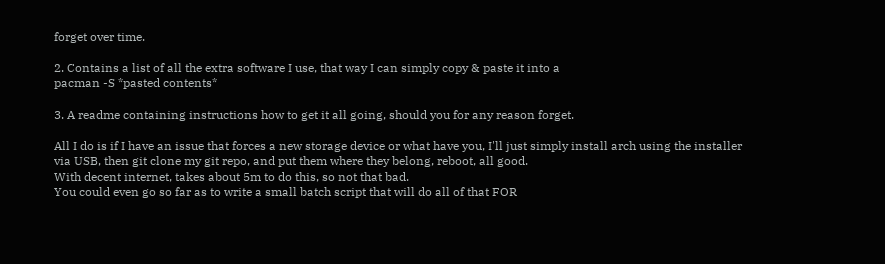forget over time.

2. Contains a list of all the extra software I use, that way I can simply copy & paste it into a
pacman -S *pasted contents*

3. A readme containing instructions how to get it all going, should you for any reason forget.

All I do is if I have an issue that forces a new storage device or what have you, I'll just simply install arch using the installer via USB, then git clone my git repo, and put them where they belong, reboot, all good.
With decent internet, takes about 5m to do this, so not that bad.
You could even go so far as to write a small batch script that will do all of that FOR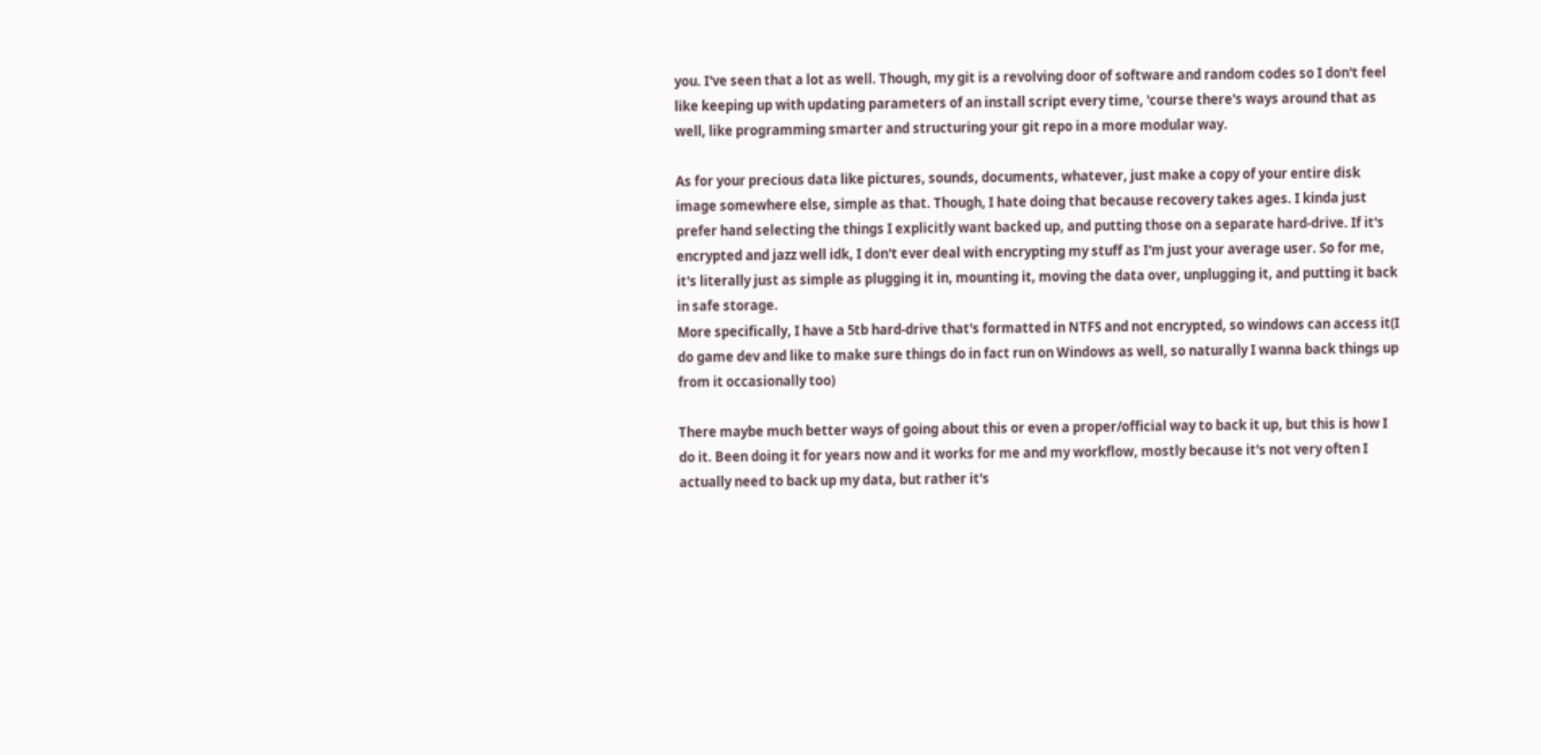you. I've seen that a lot as well. Though, my git is a revolving door of software and random codes so I don't feel like keeping up with updating parameters of an install script every time, 'course there's ways around that as well, like programming smarter and structuring your git repo in a more modular way.

As for your precious data like pictures, sounds, documents, whatever, just make a copy of your entire disk image somewhere else, simple as that. Though, I hate doing that because recovery takes ages. I kinda just prefer hand selecting the things I explicitly want backed up, and putting those on a separate hard-drive. If it's encrypted and jazz well idk, I don't ever deal with encrypting my stuff as I'm just your average user. So for me, it's literally just as simple as plugging it in, mounting it, moving the data over, unplugging it, and putting it back in safe storage.
More specifically, I have a 5tb hard-drive that's formatted in NTFS and not encrypted, so windows can access it(I do game dev and like to make sure things do in fact run on Windows as well, so naturally I wanna back things up from it occasionally too)

There maybe much better ways of going about this or even a proper/official way to back it up, but this is how I do it. Been doing it for years now and it works for me and my workflow, mostly because it's not very often I actually need to back up my data, but rather it's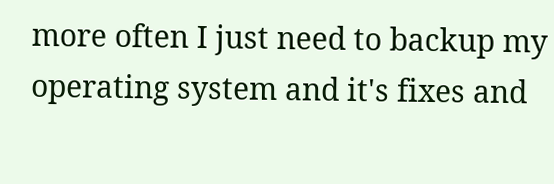more often I just need to backup my operating system and it's fixes and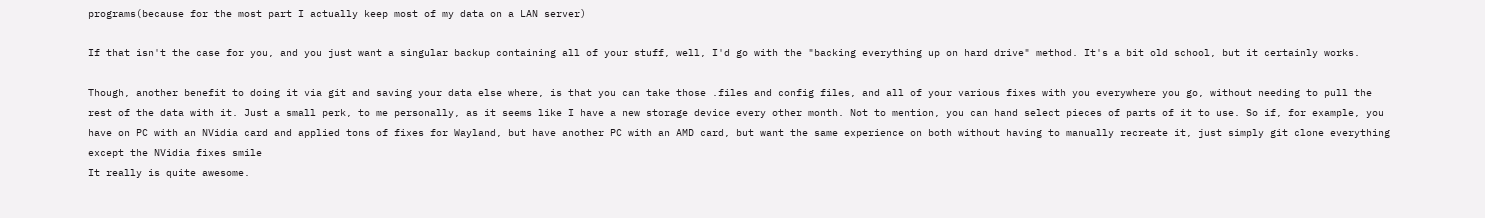programs(because for the most part I actually keep most of my data on a LAN server)

If that isn't the case for you, and you just want a singular backup containing all of your stuff, well, I'd go with the "backing everything up on hard drive" method. It's a bit old school, but it certainly works.

Though, another benefit to doing it via git and saving your data else where, is that you can take those .files and config files, and all of your various fixes with you everywhere you go, without needing to pull the rest of the data with it. Just a small perk, to me personally, as it seems like I have a new storage device every other month. Not to mention, you can hand select pieces of parts of it to use. So if, for example, you have on PC with an NVidia card and applied tons of fixes for Wayland, but have another PC with an AMD card, but want the same experience on both without having to manually recreate it, just simply git clone everything except the NVidia fixes smile
It really is quite awesome.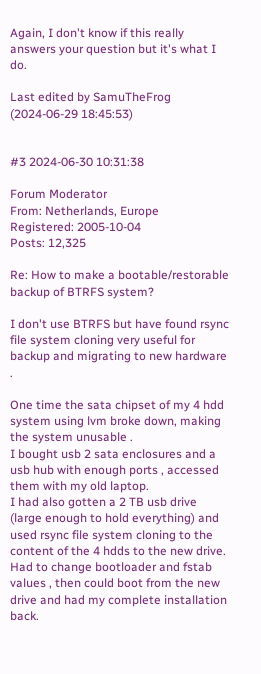Again, I don't know if this really answers your question but it's what I do.

Last edited by SamuTheFrog (2024-06-29 18:45:53)


#3 2024-06-30 10:31:38

Forum Moderator
From: Netherlands, Europe
Registered: 2005-10-04
Posts: 12,325

Re: How to make a bootable/restorable backup of BTRFS system?

I don't use BTRFS but have found rsync file system cloning very useful for backup and migrating to new hardware .

One time the sata chipset of my 4 hdd system using lvm broke down, making the system unusable .
I bought usb 2 sata enclosures and a usb hub with enough ports , accessed them with my old laptop.
I had also gotten a 2 TB usb drive (large enough to hold everything) and used rsync file system cloning to the content of the 4 hdds to the new drive.
Had to change bootloader and fstab values , then could boot from the new drive and had my complete installation back.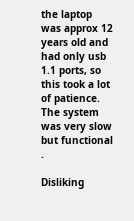the laptop was approx 12 years old and had only usb 1.1 ports, so this took a lot of patience.
The system was very slow but functional  .

Disliking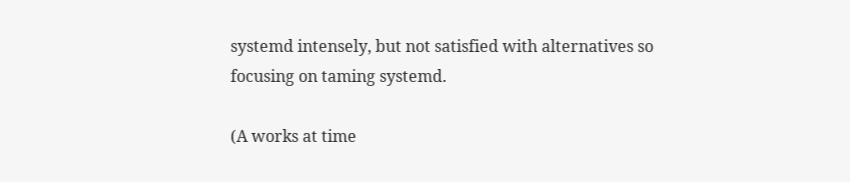systemd intensely, but not satisfied with alternatives so focusing on taming systemd.

(A works at time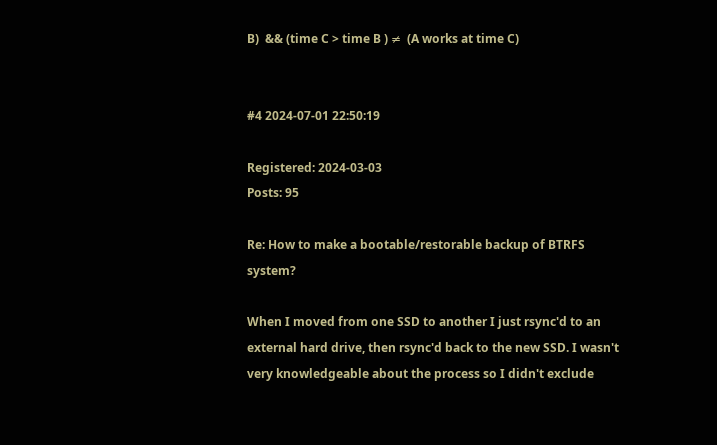B)  && (time C > time B ) ≠  (A works at time C)


#4 2024-07-01 22:50:19

Registered: 2024-03-03
Posts: 95

Re: How to make a bootable/restorable backup of BTRFS system?

When I moved from one SSD to another I just rsync'd to an external hard drive, then rsync'd back to the new SSD. I wasn't very knowledgeable about the process so I didn't exclude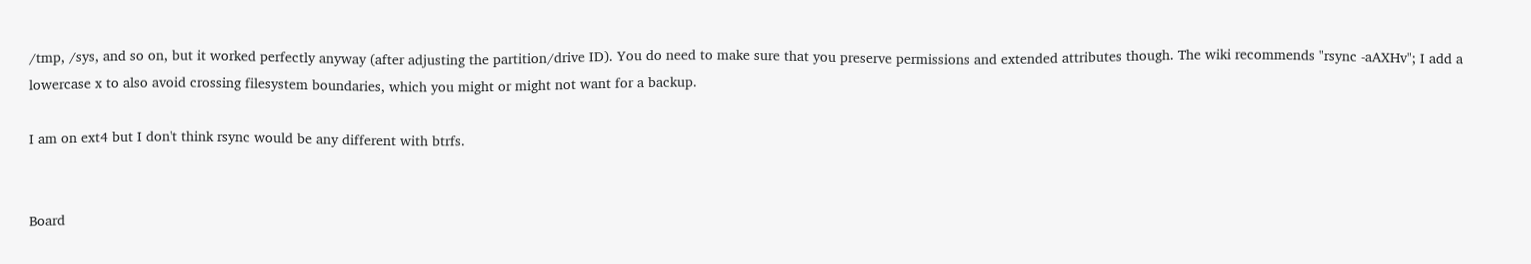/tmp, /sys, and so on, but it worked perfectly anyway (after adjusting the partition/drive ID). You do need to make sure that you preserve permissions and extended attributes though. The wiki recommends "rsync -aAXHv"; I add a lowercase x to also avoid crossing filesystem boundaries, which you might or might not want for a backup.

I am on ext4 but I don't think rsync would be any different with btrfs.


Board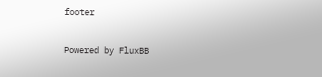footer

Powered by FluxBB